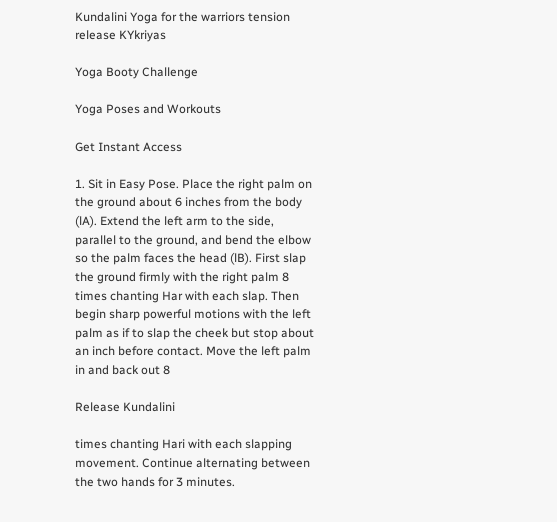Kundalini Yoga for the warriors tension release KYkriyas

Yoga Booty Challenge

Yoga Poses and Workouts

Get Instant Access

1. Sit in Easy Pose. Place the right palm on the ground about 6 inches from the body (lA). Extend the left arm to the side, parallel to the ground, and bend the elbow so the palm faces the head (lB). First slap the ground firmly with the right palm 8 times chanting Har with each slap. Then begin sharp powerful motions with the left palm as if to slap the cheek but stop about an inch before contact. Move the left palm in and back out 8

Release Kundalini

times chanting Hari with each slapping movement. Continue alternating between the two hands for 3 minutes.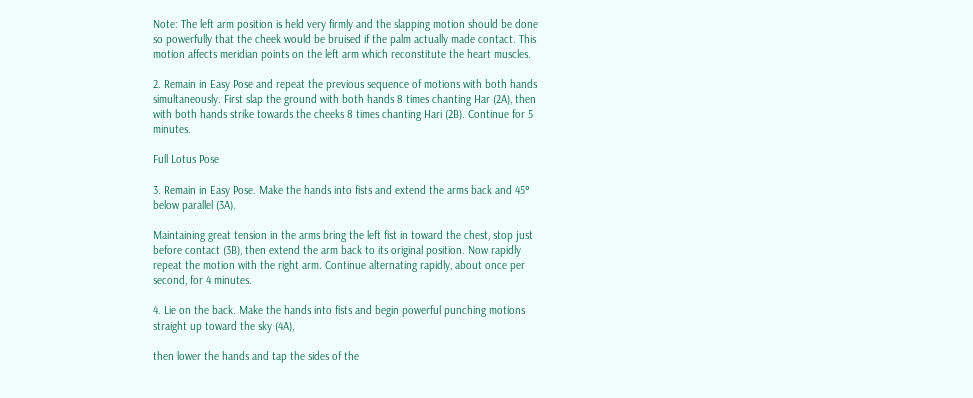Note: The left arm position is held very firmly and the slapping motion should be done so powerfully that the cheek would be bruised if the palm actually made contact. This motion affects meridian points on the left arm which reconstitute the heart muscles.

2. Remain in Easy Pose and repeat the previous sequence of motions with both hands simultaneously. First slap the ground with both hands 8 times chanting Har (2A), then with both hands strike towards the cheeks 8 times chanting Hari (2B). Continue for 5 minutes.

Full Lotus Pose

3. Remain in Easy Pose. Make the hands into fists and extend the arms back and 45° below parallel (3A).

Maintaining great tension in the arms bring the left fist in toward the chest, stop just before contact (3B), then extend the arm back to its original position. Now rapidly repeat the motion with the right arm. Continue alternating rapidly, about once per second, for 4 minutes.

4. Lie on the back. Make the hands into fists and begin powerful punching motions straight up toward the sky (4A),

then lower the hands and tap the sides of the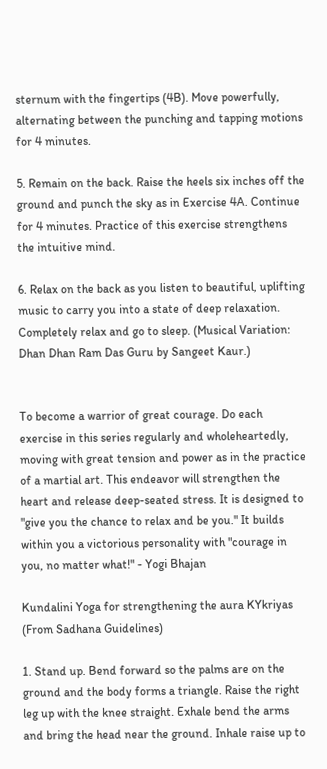sternum with the fingertips (4B). Move powerfully, alternating between the punching and tapping motions for 4 minutes.

5. Remain on the back. Raise the heels six inches off the ground and punch the sky as in Exercise 4A. Continue for 4 minutes. Practice of this exercise strengthens the intuitive mind.

6. Relax on the back as you listen to beautiful, uplifting music to carry you into a state of deep relaxation. Completely relax and go to sleep. (Musical Variation: Dhan Dhan Ram Das Guru by Sangeet Kaur.)


To become a warrior of great courage. Do each exercise in this series regularly and wholeheartedly, moving with great tension and power as in the practice of a martial art. This endeavor will strengthen the heart and release deep-seated stress. It is designed to "give you the chance to relax and be you." It builds within you a victorious personality with "courage in you, no matter what!" - Yogi Bhajan

Kundalini Yoga for strengthening the aura KYkriyas (From Sadhana Guidelines)

1. Stand up. Bend forward so the palms are on the ground and the body forms a triangle. Raise the right leg up with the knee straight. Exhale bend the arms and bring the head near the ground. Inhale raise up to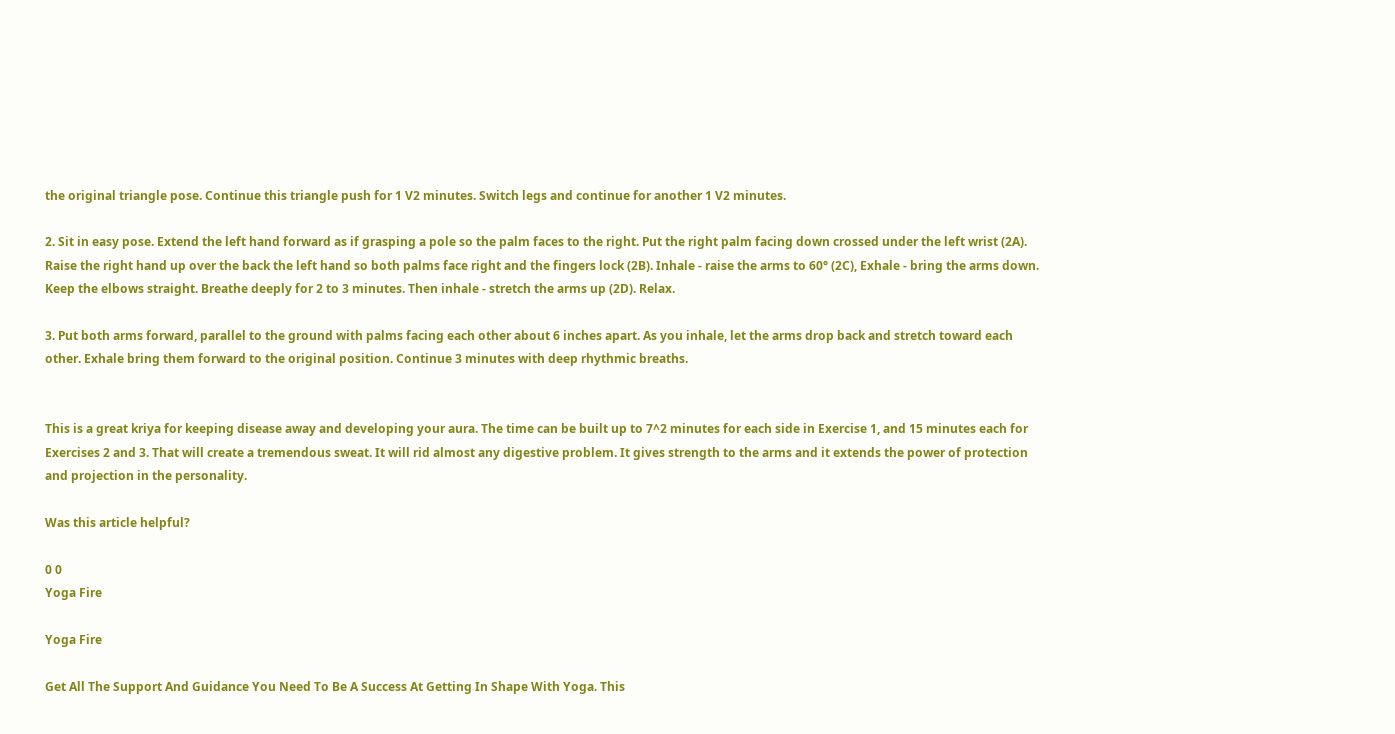the original triangle pose. Continue this triangle push for 1 V2 minutes. Switch legs and continue for another 1 V2 minutes.

2. Sit in easy pose. Extend the left hand forward as if grasping a pole so the palm faces to the right. Put the right palm facing down crossed under the left wrist (2A). Raise the right hand up over the back the left hand so both palms face right and the fingers lock (2B). Inhale - raise the arms to 60° (2C), Exhale - bring the arms down. Keep the elbows straight. Breathe deeply for 2 to 3 minutes. Then inhale - stretch the arms up (2D). Relax.

3. Put both arms forward, parallel to the ground with palms facing each other about 6 inches apart. As you inhale, let the arms drop back and stretch toward each other. Exhale bring them forward to the original position. Continue 3 minutes with deep rhythmic breaths.


This is a great kriya for keeping disease away and developing your aura. The time can be built up to 7^2 minutes for each side in Exercise 1, and 15 minutes each for Exercises 2 and 3. That will create a tremendous sweat. It will rid almost any digestive problem. It gives strength to the arms and it extends the power of protection and projection in the personality.

Was this article helpful?

0 0
Yoga Fire

Yoga Fire

Get All The Support And Guidance You Need To Be A Success At Getting In Shape With Yoga. This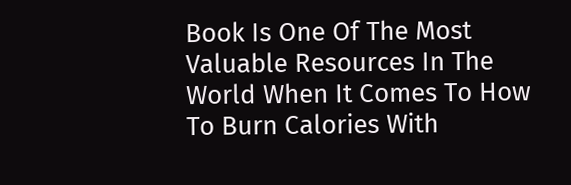Book Is One Of The Most Valuable Resources In The World When It Comes To How To Burn Calories With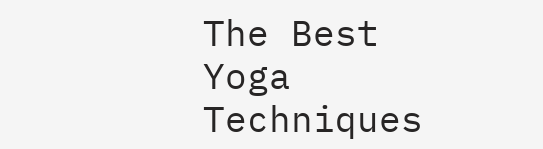The Best Yoga Techniques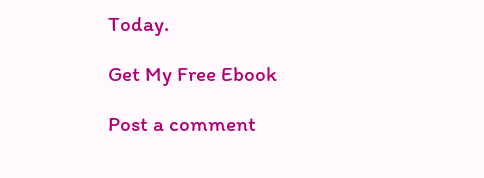Today.

Get My Free Ebook

Post a comment